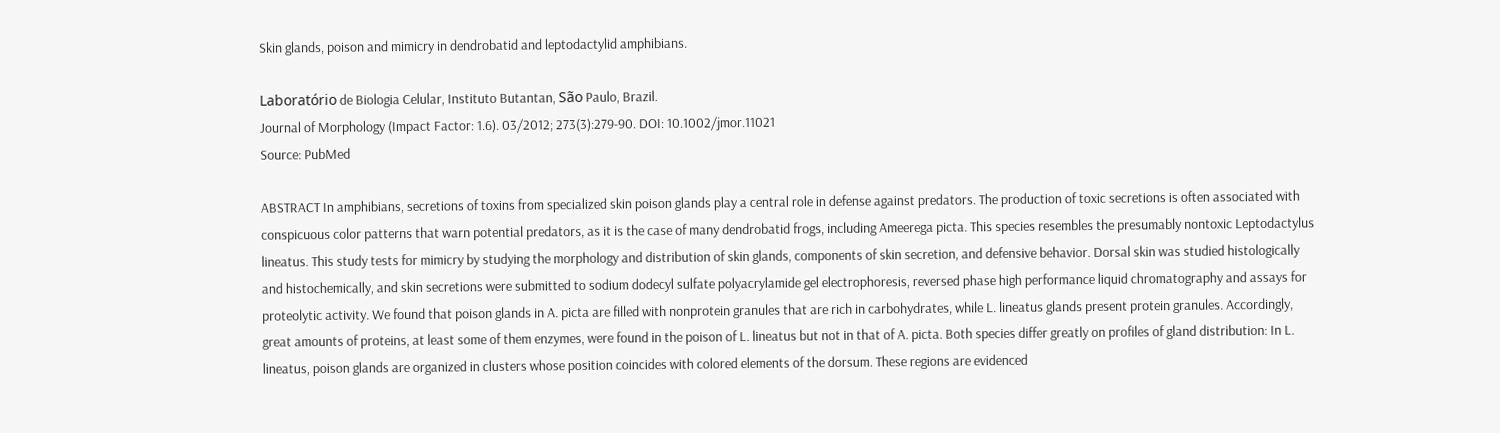Skin glands, poison and mimicry in dendrobatid and leptodactylid amphibians.

Laboratório de Biologia Celular, Instituto Butantan, São Paulo, Brazil.
Journal of Morphology (Impact Factor: 1.6). 03/2012; 273(3):279-90. DOI: 10.1002/jmor.11021
Source: PubMed

ABSTRACT In amphibians, secretions of toxins from specialized skin poison glands play a central role in defense against predators. The production of toxic secretions is often associated with conspicuous color patterns that warn potential predators, as it is the case of many dendrobatid frogs, including Ameerega picta. This species resembles the presumably nontoxic Leptodactylus lineatus. This study tests for mimicry by studying the morphology and distribution of skin glands, components of skin secretion, and defensive behavior. Dorsal skin was studied histologically and histochemically, and skin secretions were submitted to sodium dodecyl sulfate polyacrylamide gel electrophoresis, reversed phase high performance liquid chromatography and assays for proteolytic activity. We found that poison glands in A. picta are filled with nonprotein granules that are rich in carbohydrates, while L. lineatus glands present protein granules. Accordingly, great amounts of proteins, at least some of them enzymes, were found in the poison of L. lineatus but not in that of A. picta. Both species differ greatly on profiles of gland distribution: In L. lineatus, poison glands are organized in clusters whose position coincides with colored elements of the dorsum. These regions are evidenced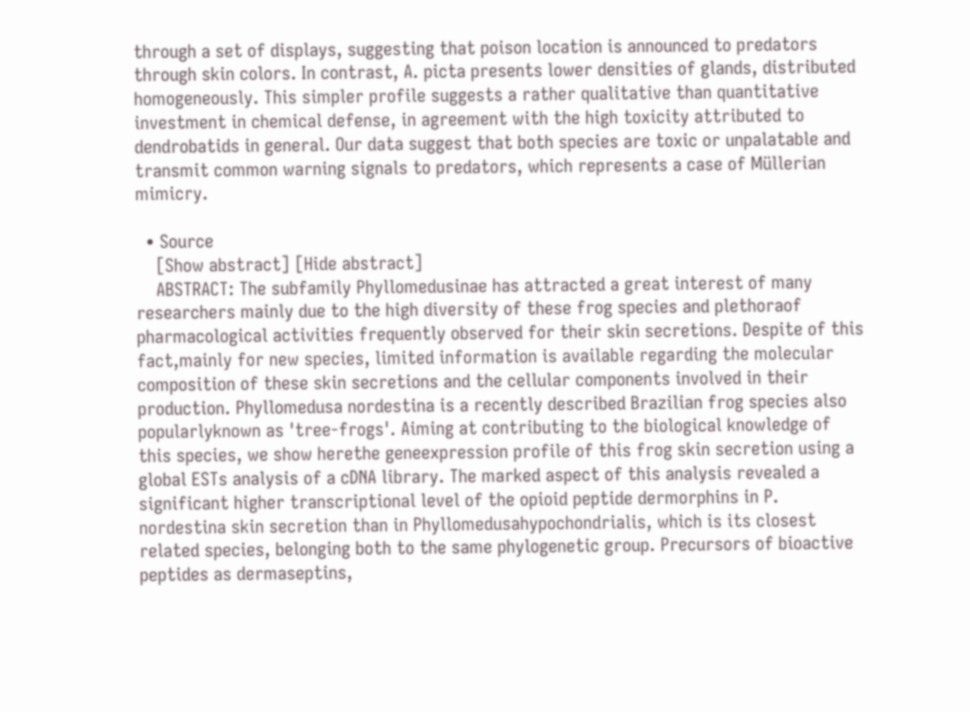through a set of displays, suggesting that poison location is announced to predators through skin colors. In contrast, A. picta presents lower densities of glands, distributed homogeneously. This simpler profile suggests a rather qualitative than quantitative investment in chemical defense, in agreement with the high toxicity attributed to dendrobatids in general. Our data suggest that both species are toxic or unpalatable and transmit common warning signals to predators, which represents a case of Müllerian mimicry.

  • Source
    [Show abstract] [Hide abstract]
    ABSTRACT: The subfamily Phyllomedusinae has attracted a great interest of many researchers mainly due to the high diversity of these frog species and plethoraof pharmacological activities frequently observed for their skin secretions. Despite of this fact,mainly for new species, limited information is available regarding the molecular composition of these skin secretions and the cellular components involved in their production. Phyllomedusa nordestina is a recently described Brazilian frog species also popularlyknown as 'tree-frogs'. Aiming at contributing to the biological knowledge of this species, we show herethe geneexpression profile of this frog skin secretion using a global ESTs analysis of a cDNA library. The marked aspect of this analysis revealed a significant higher transcriptional level of the opioid peptide dermorphins in P. nordestina skin secretion than in Phyllomedusahypochondrialis, which is its closest related species, belonging both to the same phylogenetic group. Precursors of bioactive peptides as dermaseptins,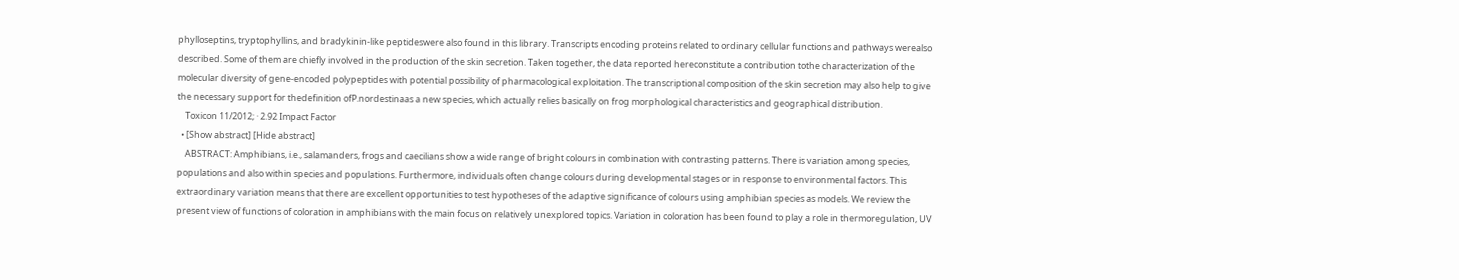phylloseptins, tryptophyllins, and bradykinin-like peptideswere also found in this library. Transcripts encoding proteins related to ordinary cellular functions and pathways werealso described. Some of them are chiefly involved in the production of the skin secretion. Taken together, the data reported hereconstitute a contribution tothe characterization of the molecular diversity of gene-encoded polypeptides with potential possibility of pharmacological exploitation. The transcriptional composition of the skin secretion may also help to give the necessary support for thedefinition ofP.nordestinaas a new species, which actually relies basically on frog morphological characteristics and geographical distribution.
    Toxicon 11/2012; · 2.92 Impact Factor
  • [Show abstract] [Hide abstract]
    ABSTRACT: Amphibians, i.e., salamanders, frogs and caecilians show a wide range of bright colours in combination with contrasting patterns. There is variation among species, populations and also within species and populations. Furthermore, individuals often change colours during developmental stages or in response to environmental factors. This extraordinary variation means that there are excellent opportunities to test hypotheses of the adaptive significance of colours using amphibian species as models. We review the present view of functions of coloration in amphibians with the main focus on relatively unexplored topics. Variation in coloration has been found to play a role in thermoregulation, UV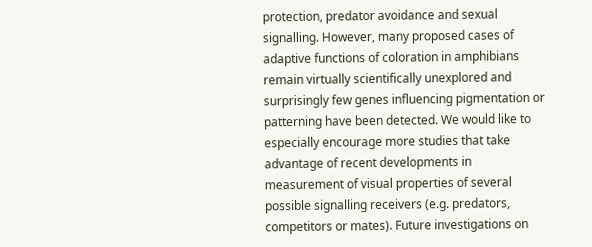protection, predator avoidance and sexual signalling. However, many proposed cases of adaptive functions of coloration in amphibians remain virtually scientifically unexplored and surprisingly few genes influencing pigmentation or patterning have been detected. We would like to especially encourage more studies that take advantage of recent developments in measurement of visual properties of several possible signalling receivers (e.g. predators, competitors or mates). Future investigations on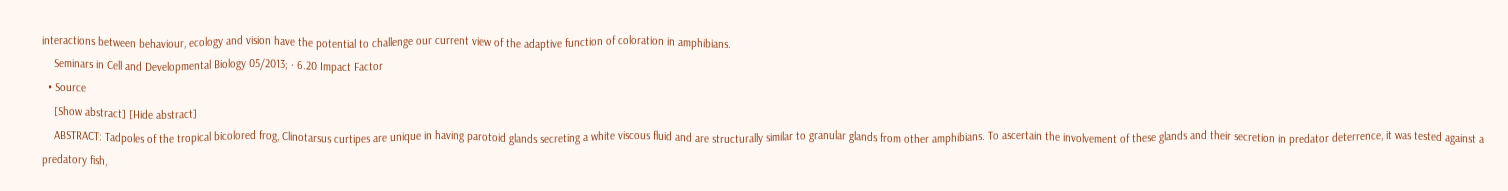interactions between behaviour, ecology and vision have the potential to challenge our current view of the adaptive function of coloration in amphibians.
    Seminars in Cell and Developmental Biology 05/2013; · 6.20 Impact Factor
  • Source
    [Show abstract] [Hide abstract]
    ABSTRACT: Tadpoles of the tropical bicolored frog, Clinotarsus curtipes are unique in having parotoid glands secreting a white viscous fluid and are structurally similar to granular glands from other amphibians. To ascertain the involvement of these glands and their secretion in predator deterrence, it was tested against a predatory fish,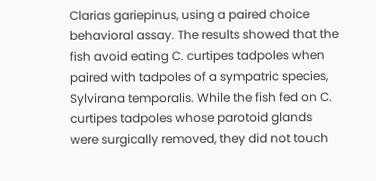Clarias gariepinus, using a paired choice behavioral assay. The results showed that the fish avoid eating C. curtipes tadpoles when paired with tadpoles of a sympatric species, Sylvirana temporalis. While the fish fed on C. curtipes tadpoles whose parotoid glands were surgically removed, they did not touch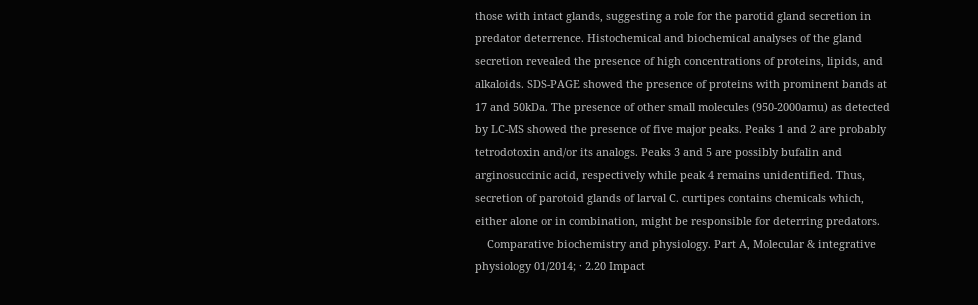those with intact glands, suggesting a role for the parotid gland secretion in predator deterrence. Histochemical and biochemical analyses of the gland secretion revealed the presence of high concentrations of proteins, lipids, and alkaloids. SDS-PAGE showed the presence of proteins with prominent bands at 17 and 50kDa. The presence of other small molecules (950-2000amu) as detected by LC-MS showed the presence of five major peaks. Peaks 1 and 2 are probably tetrodotoxin and/or its analogs. Peaks 3 and 5 are possibly bufalin and arginosuccinic acid, respectively while peak 4 remains unidentified. Thus, secretion of parotoid glands of larval C. curtipes contains chemicals which, either alone or in combination, might be responsible for deterring predators.
    Comparative biochemistry and physiology. Part A, Molecular & integrative physiology 01/2014; · 2.20 Impact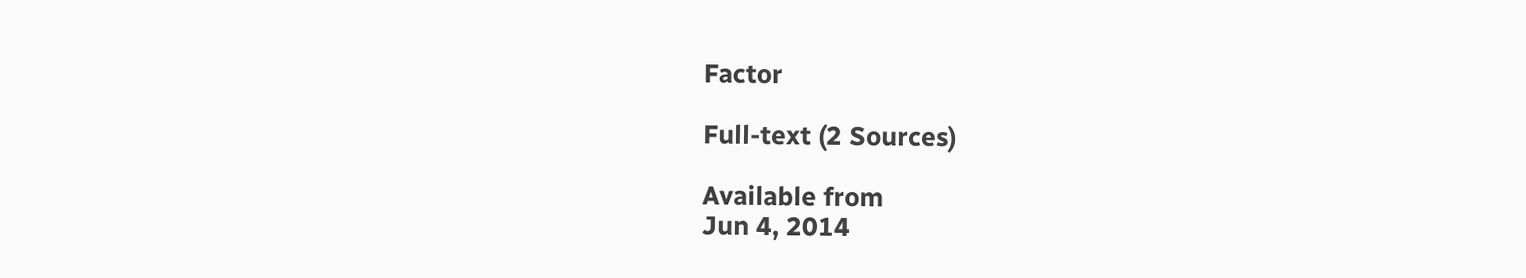Factor

Full-text (2 Sources)

Available from
Jun 4, 2014